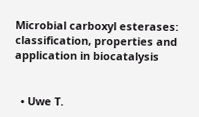Microbial carboxyl esterases: classification, properties and application in biocatalysis


  • Uwe T.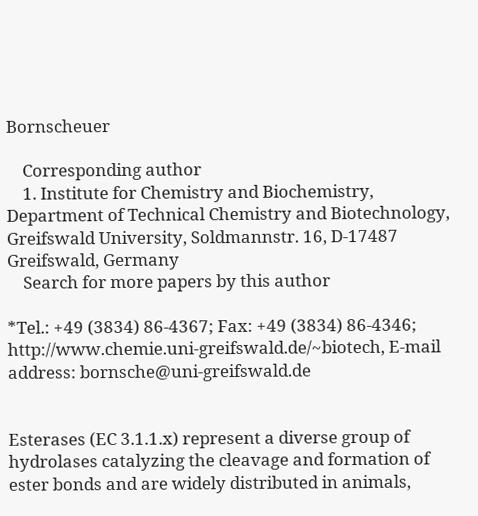Bornscheuer

    Corresponding author
    1. Institute for Chemistry and Biochemistry, Department of Technical Chemistry and Biotechnology, Greifswald University, Soldmannstr. 16, D-17487 Greifswald, Germany
    Search for more papers by this author

*Tel.: +49 (3834) 86-4367; Fax: +49 (3834) 86-4346; http://www.chemie.uni-greifswald.de/~biotech, E-mail address: bornsche@uni-greifswald.de


Esterases (EC 3.1.1.x) represent a diverse group of hydrolases catalyzing the cleavage and formation of ester bonds and are widely distributed in animals,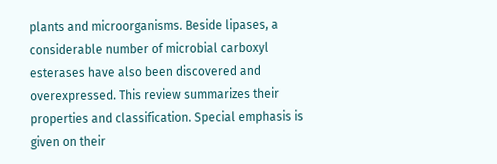plants and microorganisms. Beside lipases, a considerable number of microbial carboxyl esterases have also been discovered and overexpressed. This review summarizes their properties and classification. Special emphasis is given on their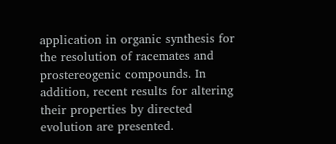application in organic synthesis for the resolution of racemates and prostereogenic compounds. In addition, recent results for altering their properties by directed evolution are presented.